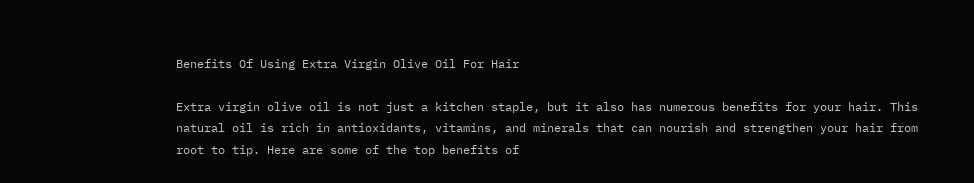Benefits Of Using Extra Virgin Olive Oil For Hair

Extra virgin olive oil is not just a kitchen staple, but it also has numerous benefits for your hair. This natural oil is rich in antioxidants, vitamins, and minerals that can nourish and strengthen your hair from root to tip. Here are some of the top benefits of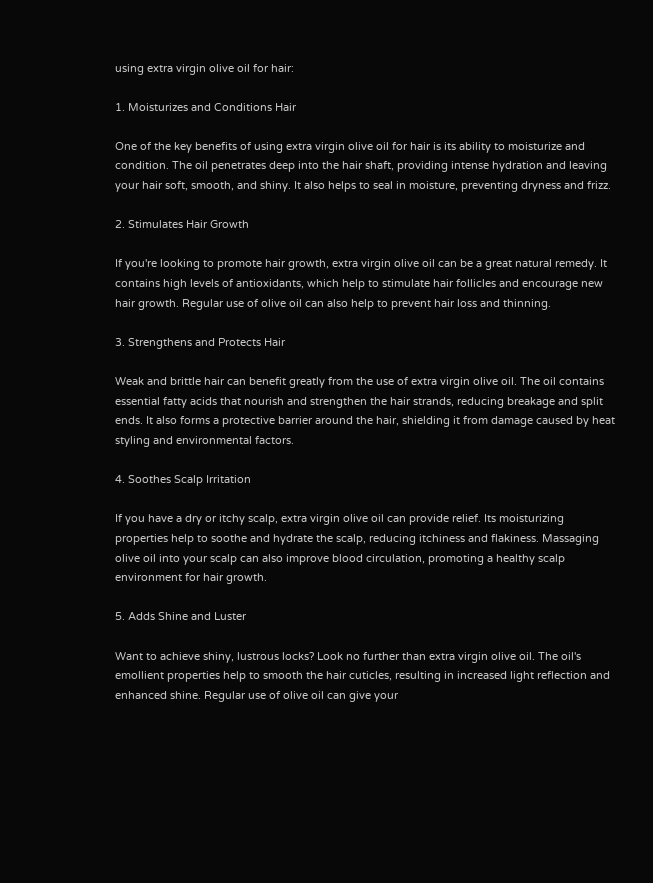using extra virgin olive oil for hair:

1. Moisturizes and Conditions Hair

One of the key benefits of using extra virgin olive oil for hair is its ability to moisturize and condition. The oil penetrates deep into the hair shaft, providing intense hydration and leaving your hair soft, smooth, and shiny. It also helps to seal in moisture, preventing dryness and frizz.

2. Stimulates Hair Growth

If you're looking to promote hair growth, extra virgin olive oil can be a great natural remedy. It contains high levels of antioxidants, which help to stimulate hair follicles and encourage new hair growth. Regular use of olive oil can also help to prevent hair loss and thinning.

3. Strengthens and Protects Hair

Weak and brittle hair can benefit greatly from the use of extra virgin olive oil. The oil contains essential fatty acids that nourish and strengthen the hair strands, reducing breakage and split ends. It also forms a protective barrier around the hair, shielding it from damage caused by heat styling and environmental factors.

4. Soothes Scalp Irritation

If you have a dry or itchy scalp, extra virgin olive oil can provide relief. Its moisturizing properties help to soothe and hydrate the scalp, reducing itchiness and flakiness. Massaging olive oil into your scalp can also improve blood circulation, promoting a healthy scalp environment for hair growth.

5. Adds Shine and Luster

Want to achieve shiny, lustrous locks? Look no further than extra virgin olive oil. The oil's emollient properties help to smooth the hair cuticles, resulting in increased light reflection and enhanced shine. Regular use of olive oil can give your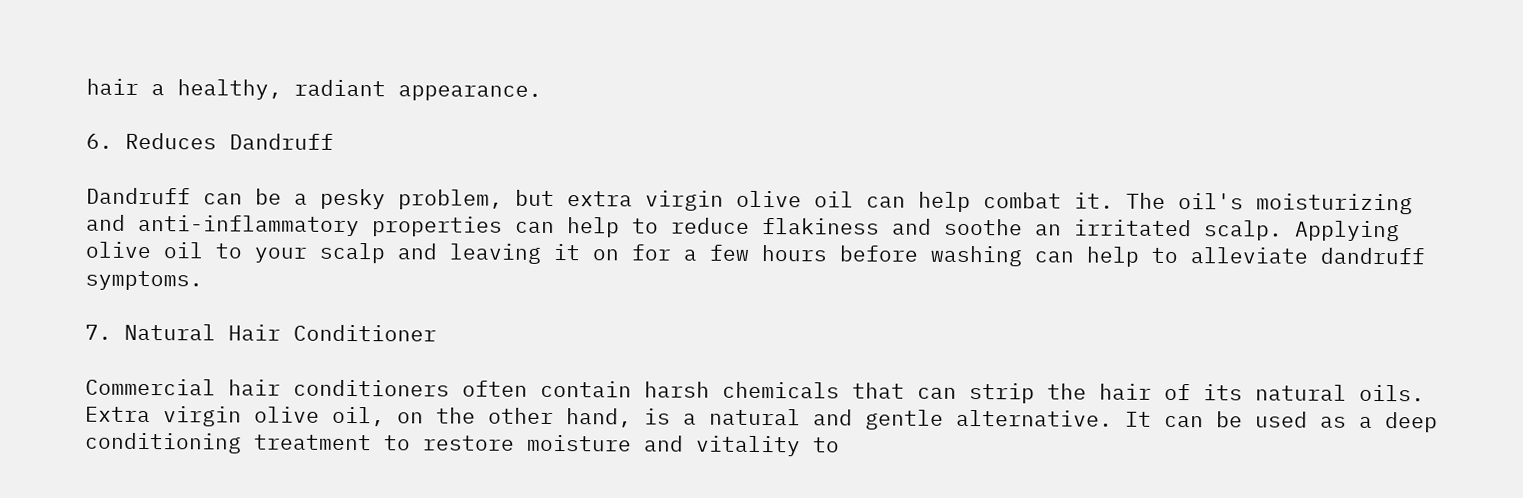hair a healthy, radiant appearance.

6. Reduces Dandruff

Dandruff can be a pesky problem, but extra virgin olive oil can help combat it. The oil's moisturizing and anti-inflammatory properties can help to reduce flakiness and soothe an irritated scalp. Applying olive oil to your scalp and leaving it on for a few hours before washing can help to alleviate dandruff symptoms.

7. Natural Hair Conditioner

Commercial hair conditioners often contain harsh chemicals that can strip the hair of its natural oils. Extra virgin olive oil, on the other hand, is a natural and gentle alternative. It can be used as a deep conditioning treatment to restore moisture and vitality to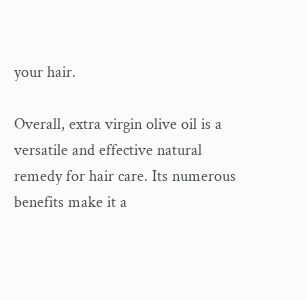your hair.

Overall, extra virgin olive oil is a versatile and effective natural remedy for hair care. Its numerous benefits make it a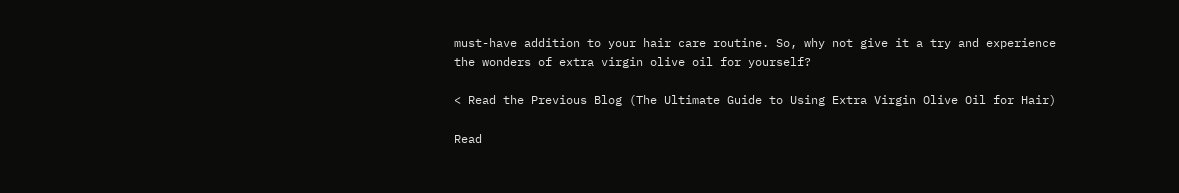must-have addition to your hair care routine. So, why not give it a try and experience the wonders of extra virgin olive oil for yourself?

< Read the Previous Blog (The Ultimate Guide to Using Extra Virgin Olive Oil for Hair)

Read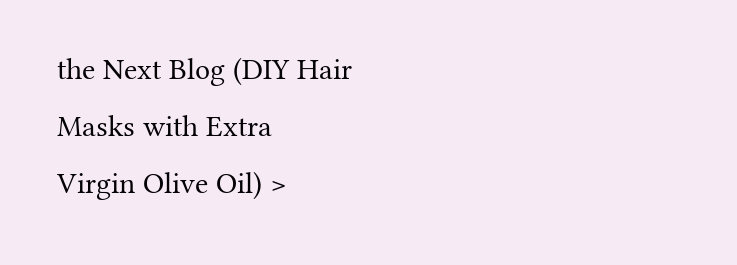the Next Blog (DIY Hair Masks with Extra Virgin Olive Oil) >